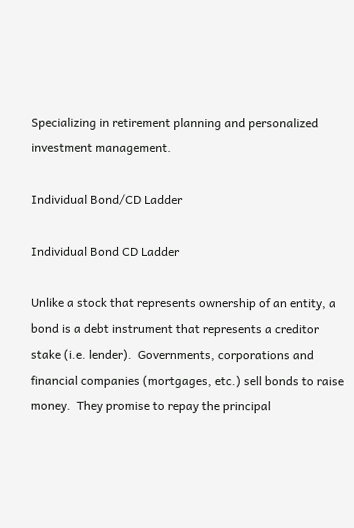Specializing in retirement planning and personalized investment management.

Individual Bond/CD Ladder

Individual Bond CD Ladder

Unlike a stock that represents ownership of an entity, a bond is a debt instrument that represents a creditor stake (i.e. lender).  Governments, corporations and financial companies (mortgages, etc.) sell bonds to raise money.  They promise to repay the principal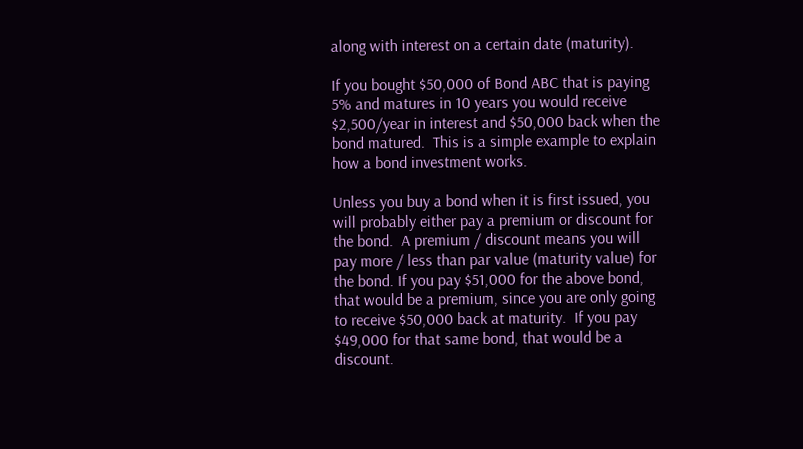along with interest on a certain date (maturity).

If you bought $50,000 of Bond ABC that is paying 5% and matures in 10 years you would receive $2,500/year in interest and $50,000 back when the bond matured.  This is a simple example to explain how a bond investment works.

Unless you buy a bond when it is first issued, you will probably either pay a premium or discount for the bond.  A premium / discount means you will pay more / less than par value (maturity value) for the bond. If you pay $51,000 for the above bond, that would be a premium, since you are only going to receive $50,000 back at maturity.  If you pay $49,000 for that same bond, that would be a discount.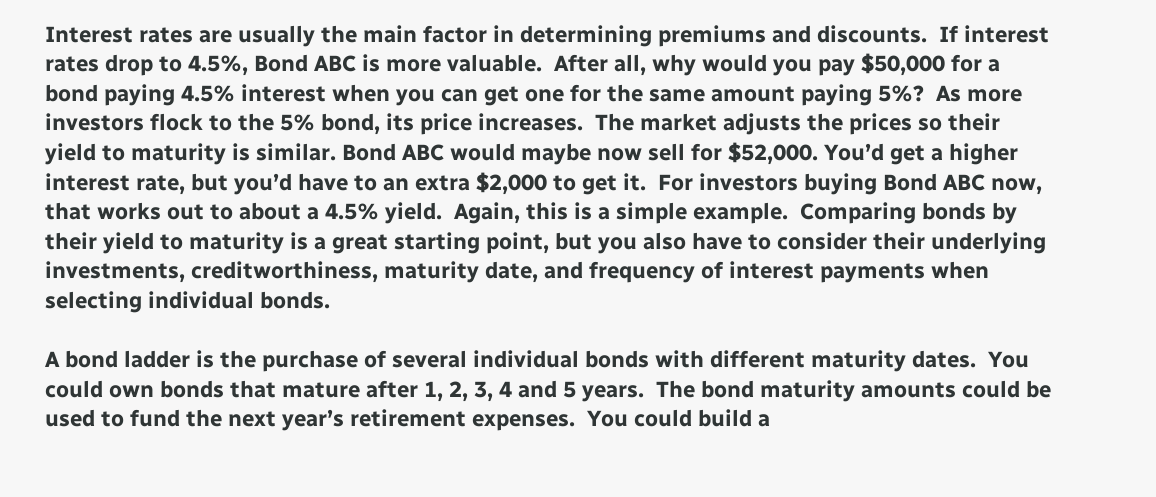Interest rates are usually the main factor in determining premiums and discounts.  If interest rates drop to 4.5%, Bond ABC is more valuable.  After all, why would you pay $50,000 for a bond paying 4.5% interest when you can get one for the same amount paying 5%?  As more investors flock to the 5% bond, its price increases.  The market adjusts the prices so their yield to maturity is similar. Bond ABC would maybe now sell for $52,000. You’d get a higher interest rate, but you’d have to an extra $2,000 to get it.  For investors buying Bond ABC now, that works out to about a 4.5% yield.  Again, this is a simple example.  Comparing bonds by their yield to maturity is a great starting point, but you also have to consider their underlying investments, creditworthiness, maturity date, and frequency of interest payments when selecting individual bonds.

A bond ladder is the purchase of several individual bonds with different maturity dates.  You could own bonds that mature after 1, 2, 3, 4 and 5 years.  The bond maturity amounts could be used to fund the next year’s retirement expenses.  You could build a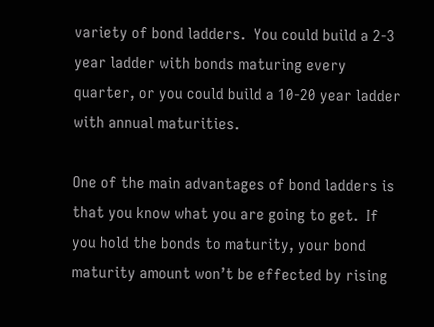variety of bond ladders.  You could build a 2-3 year ladder with bonds maturing every quarter, or you could build a 10-20 year ladder with annual maturities.

One of the main advantages of bond ladders is that you know what you are going to get.  If you hold the bonds to maturity, your bond maturity amount won’t be effected by rising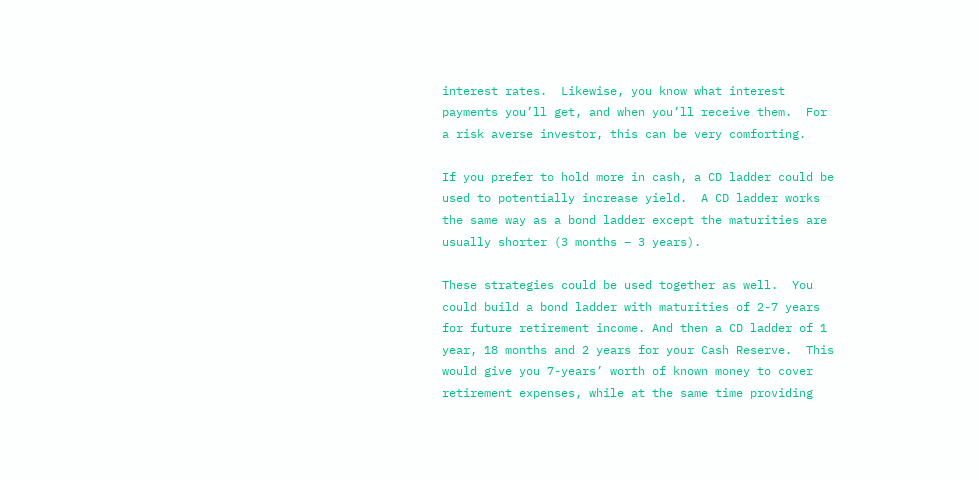interest rates.  Likewise, you know what interest payments you’ll get, and when you’ll receive them.  For a risk averse investor, this can be very comforting.

If you prefer to hold more in cash, a CD ladder could be used to potentially increase yield.  A CD ladder works the same way as a bond ladder except the maturities are usually shorter (3 months – 3 years).

These strategies could be used together as well.  You could build a bond ladder with maturities of 2-7 years for future retirement income. And then a CD ladder of 1 year, 18 months and 2 years for your Cash Reserve.  This would give you 7-years’ worth of known money to cover retirement expenses, while at the same time providing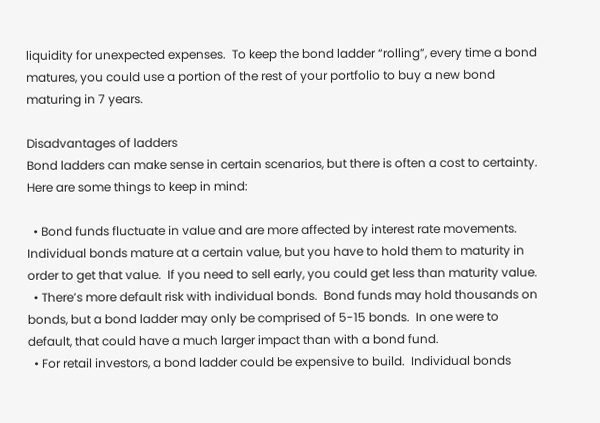liquidity for unexpected expenses.  To keep the bond ladder “rolling”, every time a bond matures, you could use a portion of the rest of your portfolio to buy a new bond maturing in 7 years.

Disadvantages of ladders
Bond ladders can make sense in certain scenarios, but there is often a cost to certainty. Here are some things to keep in mind:

  • Bond funds fluctuate in value and are more affected by interest rate movements.  Individual bonds mature at a certain value, but you have to hold them to maturity in order to get that value.  If you need to sell early, you could get less than maturity value.
  • There’s more default risk with individual bonds.  Bond funds may hold thousands on bonds, but a bond ladder may only be comprised of 5-15 bonds.  In one were to default, that could have a much larger impact than with a bond fund.
  • For retail investors, a bond ladder could be expensive to build.  Individual bonds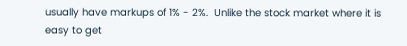usually have markups of 1% - 2%.  Unlike the stock market where it is easy to get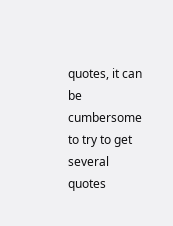quotes, it can be cumbersome to try to get several quotes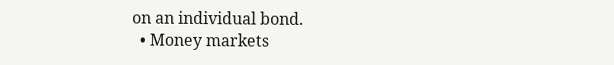on an individual bond.
  • Money markets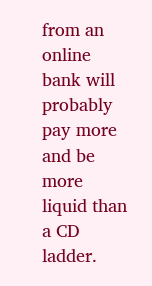from an online bank will probably pay more and be more liquid than a CD ladder.